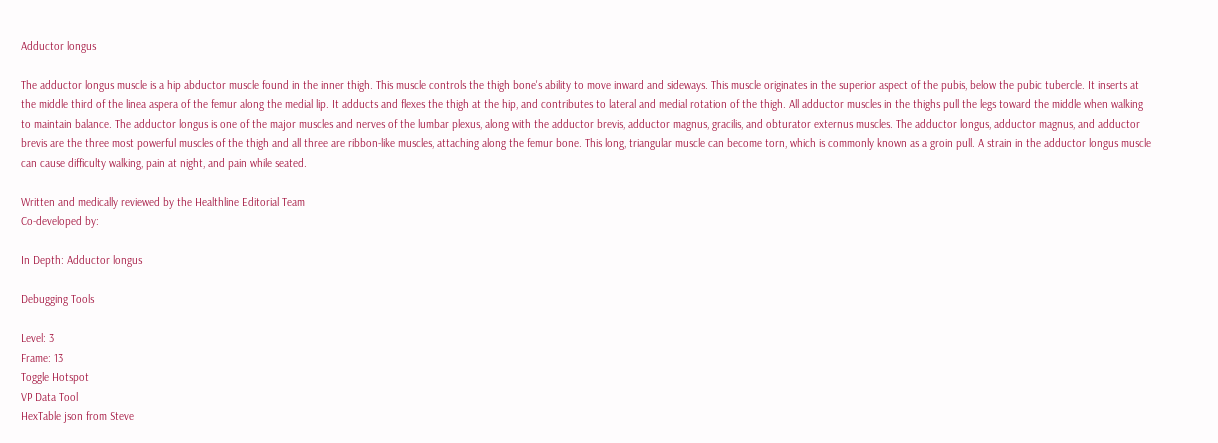Adductor longus

The adductor longus muscle is a hip abductor muscle found in the inner thigh. This muscle controls the thigh bone's ability to move inward and sideways. This muscle originates in the superior aspect of the pubis, below the pubic tubercle. It inserts at the middle third of the linea aspera of the femur along the medial lip. It adducts and flexes the thigh at the hip, and contributes to lateral and medial rotation of the thigh. All adductor muscles in the thighs pull the legs toward the middle when walking to maintain balance. The adductor longus is one of the major muscles and nerves of the lumbar plexus, along with the adductor brevis, adductor magnus, gracilis, and obturator externus muscles. The adductor longus, adductor magnus, and adductor brevis are the three most powerful muscles of the thigh and all three are ribbon-like muscles, attaching along the femur bone. This long, triangular muscle can become torn, which is commonly known as a groin pull. A strain in the adductor longus muscle can cause difficulty walking, pain at night, and pain while seated.

Written and medically reviewed by the Healthline Editorial Team
Co-developed by:

In Depth: Adductor longus

Debugging Tools

Level: 3
Frame: 13
Toggle Hotspot
VP Data Tool
HexTable json from Steve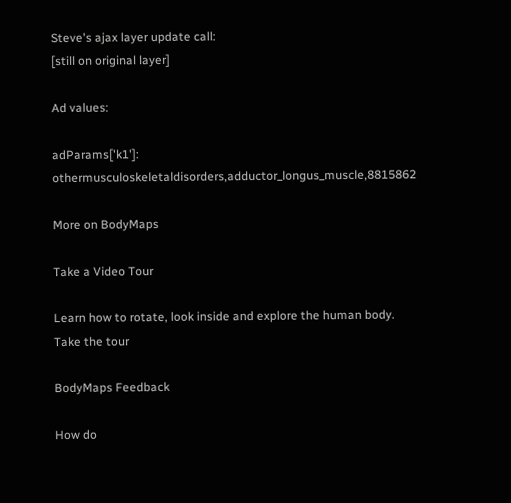Steve's ajax layer update call:
[still on original layer]

Ad values:

adParams['k1']: othermusculoskeletaldisorders,adductor_longus_muscle,8815862

More on BodyMaps

Take a Video Tour

Learn how to rotate, look inside and explore the human body. Take the tour

BodyMaps Feedback

How do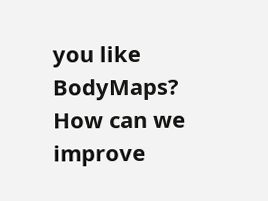you like BodyMaps? How can we improve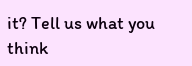it? Tell us what you think